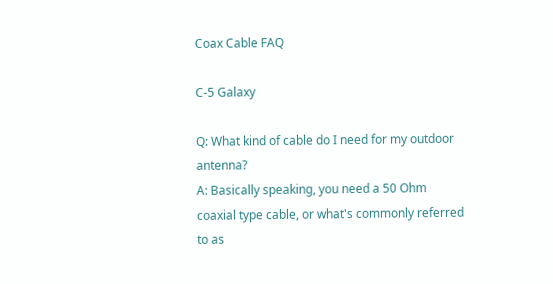Coax Cable FAQ

C-5 Galaxy

Q: What kind of cable do I need for my outdoor antenna?
A: Basically speaking, you need a 50 Ohm coaxial type cable, or what's commonly referred to as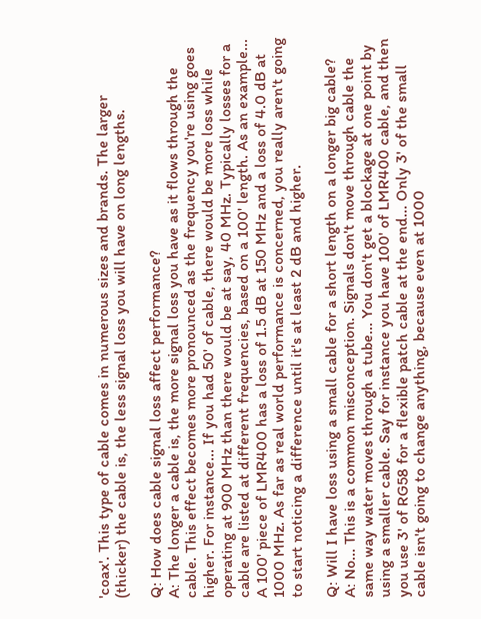'coax'. This type of cable comes in numerous sizes and brands. The larger (thicker) the cable is, the less signal loss you will have on long lengths.

Q: How does cable signal loss affect performance?
A: The longer a cable is, the more signal loss you have as it flows through the cable. This effect becomes more pronounced as the frequency you're using goes higher. For instance... If you had 50' of cable, there would be more loss while operating at 900 MHz than there would be at say, 40 MHz. Typically losses for a cable are listed at different frequencies, based on a 100' length. As an example... A 100' piece of LMR400 has a loss of 1.5 dB at 150 MHz and a loss of 4.0 dB at 1000 MHz. As far as real world performance is concerned, you really aren't going to start noticing a difference until it's at least 2 dB and higher.

Q: Will I have loss using a small cable for a short length on a longer big cable?
A: No... This is a common misconception. Signals don't move through cable the same way water moves through a tube... You don't get a blockage at one point by using a smaller cable. Say for instance you have 100' of LMR400 cable, and then you use 3' of RG58 for a flexible patch cable at the end... Only 3' of the small cable isn't going to change anything, because even at 1000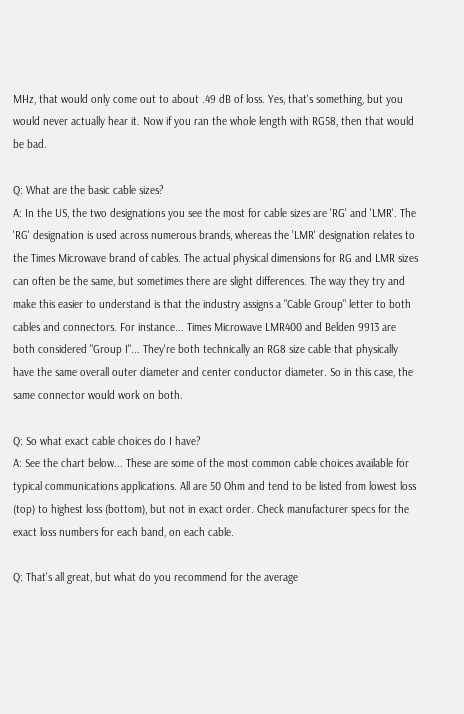MHz, that would only come out to about .49 dB of loss. Yes, that's something, but you would never actually hear it. Now if you ran the whole length with RG58, then that would be bad.

Q: What are the basic cable sizes?
A: In the US, the two designations you see the most for cable sizes are 'RG' and 'LMR'. The 'RG' designation is used across numerous brands, whereas the 'LMR' designation relates to the Times Microwave brand of cables. The actual physical dimensions for RG and LMR sizes can often be the same, but sometimes there are slight differences. The way they try and make this easier to understand is that the industry assigns a "Cable Group" letter to both cables and connectors. For instance... Times Microwave LMR400 and Belden 9913 are both considered "Group I"... They're both technically an RG8 size cable that physically have the same overall outer diameter and center conductor diameter. So in this case, the same connector would work on both.

Q: So what exact cable choices do I have?
A: See the chart below... These are some of the most common cable choices available for typical communications applications. All are 50 Ohm and tend to be listed from lowest loss (top) to highest loss (bottom), but not in exact order. Check manufacturer specs for the exact loss numbers for each band, on each cable.

Q: That's all great, but what do you recommend for the average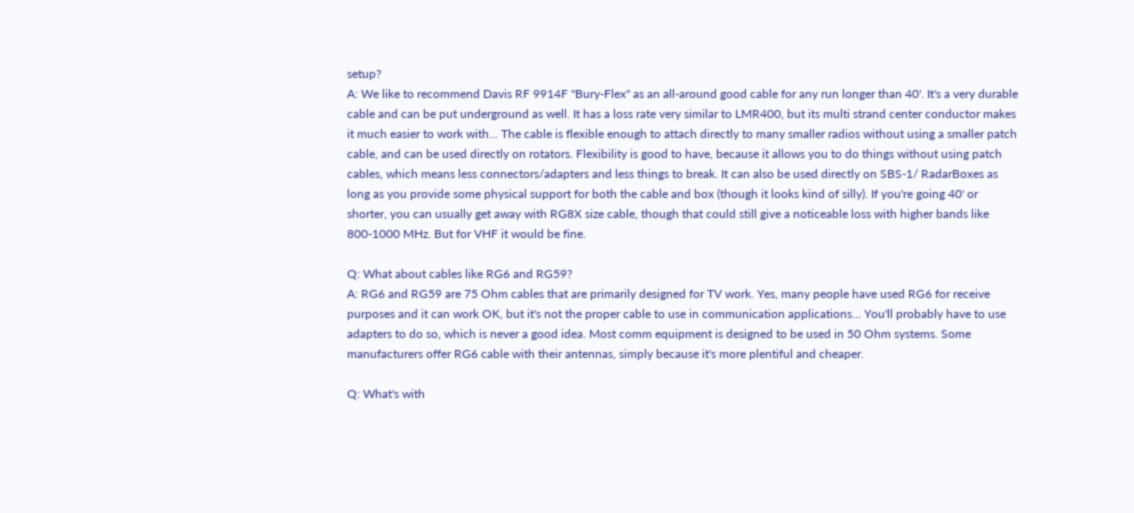setup?
A: We like to recommend Davis RF 9914F "Bury-Flex" as an all-around good cable for any run longer than 40'. It's a very durable cable and can be put underground as well. It has a loss rate very similar to LMR400, but its multi strand center conductor makes it much easier to work with... The cable is flexible enough to attach directly to many smaller radios without using a smaller patch cable, and can be used directly on rotators. Flexibility is good to have, because it allows you to do things without using patch cables, which means less connectors/adapters and less things to break. It can also be used directly on SBS-1/ RadarBoxes as long as you provide some physical support for both the cable and box (though it looks kind of silly). If you're going 40' or shorter, you can usually get away with RG8X size cable, though that could still give a noticeable loss with higher bands like 800-1000 MHz. But for VHF it would be fine.

Q: What about cables like RG6 and RG59?
A: RG6 and RG59 are 75 Ohm cables that are primarily designed for TV work. Yes, many people have used RG6 for receive purposes and it can work OK, but it's not the proper cable to use in communication applications... You'll probably have to use adapters to do so, which is never a good idea. Most comm equipment is designed to be used in 50 Ohm systems. Some manufacturers offer RG6 cable with their antennas, simply because it's more plentiful and cheaper.

Q: What's with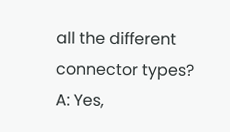all the different connector types?
A: Yes,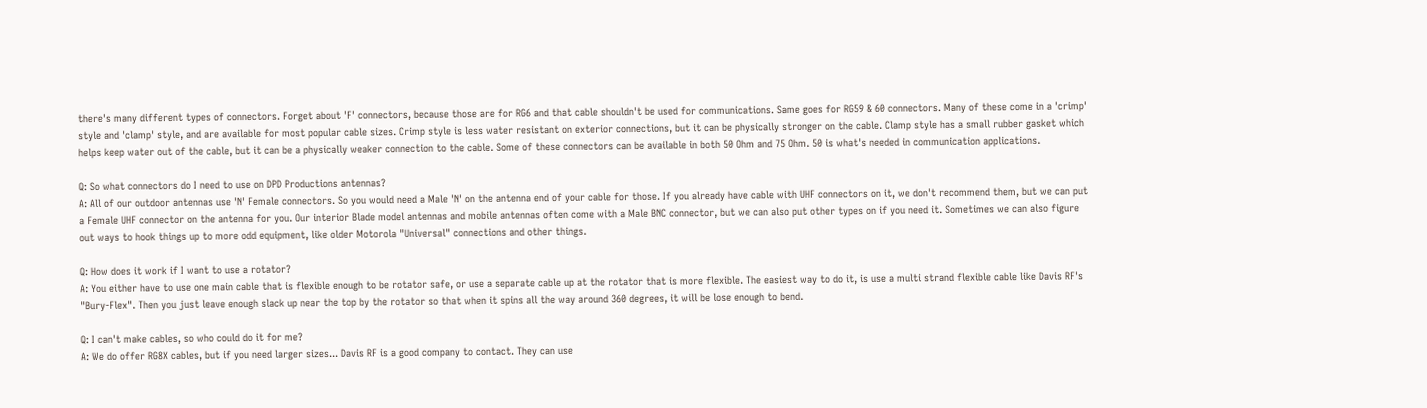there's many different types of connectors. Forget about 'F' connectors, because those are for RG6 and that cable shouldn't be used for communications. Same goes for RG59 & 60 connectors. Many of these come in a 'crimp' style and 'clamp' style, and are available for most popular cable sizes. Crimp style is less water resistant on exterior connections, but it can be physically stronger on the cable. Clamp style has a small rubber gasket which helps keep water out of the cable, but it can be a physically weaker connection to the cable. Some of these connectors can be available in both 50 Ohm and 75 Ohm. 50 is what's needed in communication applications.

Q: So what connectors do I need to use on DPD Productions antennas?
A: All of our outdoor antennas use 'N' Female connectors. So you would need a Male 'N' on the antenna end of your cable for those. If you already have cable with UHF connectors on it, we don't recommend them, but we can put a Female UHF connector on the antenna for you. Our interior Blade model antennas and mobile antennas often come with a Male BNC connector, but we can also put other types on if you need it. Sometimes we can also figure out ways to hook things up to more odd equipment, like older Motorola "Universal" connections and other things.

Q: How does it work if I want to use a rotator?
A: You either have to use one main cable that is flexible enough to be rotator safe, or use a separate cable up at the rotator that is more flexible. The easiest way to do it, is use a multi strand flexible cable like Davis RF's "Bury-Flex". Then you just leave enough slack up near the top by the rotator so that when it spins all the way around 360 degrees, it will be lose enough to bend.

Q: I can't make cables, so who could do it for me?
A: We do offer RG8X cables, but if you need larger sizes... Davis RF is a good company to contact. They can use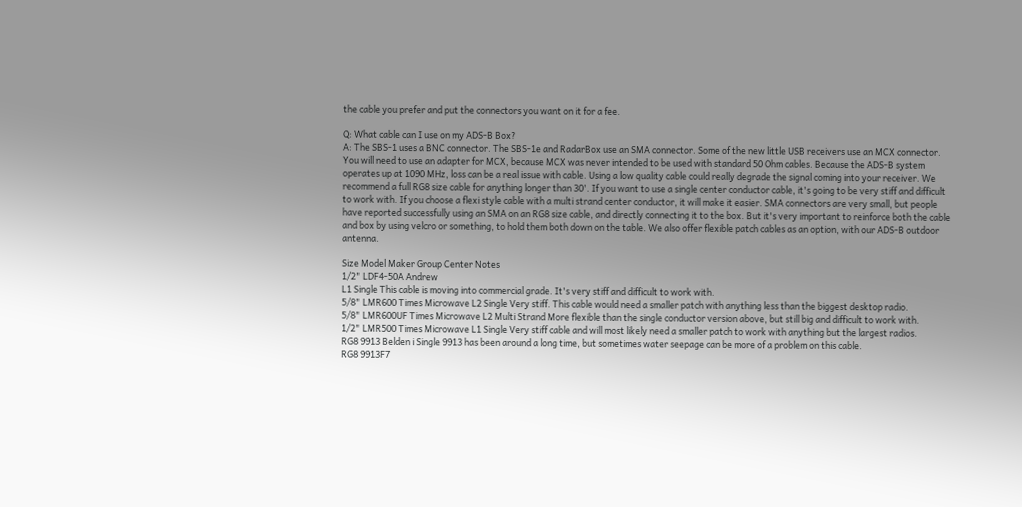the cable you prefer and put the connectors you want on it for a fee.

Q: What cable can I use on my ADS-B Box?
A: The SBS-1 uses a BNC connector. The SBS-1e and RadarBox use an SMA connector. Some of the new little USB receivers use an MCX connector. You will need to use an adapter for MCX, because MCX was never intended to be used with standard 50 Ohm cables. Because the ADS-B system operates up at 1090 MHz, loss can be a real issue with cable. Using a low quality cable could really degrade the signal coming into your receiver. We recommend a full RG8 size cable for anything longer than 30'. If you want to use a single center conductor cable, it's going to be very stiff and difficult to work with. If you choose a flexi style cable with a multi strand center conductor, it will make it easier. SMA connectors are very small, but people have reported successfully using an SMA on an RG8 size cable, and directly connecting it to the box. But it's very important to reinforce both the cable and box by using velcro or something, to hold them both down on the table. We also offer flexible patch cables as an option, with our ADS-B outdoor antenna.

Size Model Maker Group Center Notes
1/2" LDF4-50A Andrew
L1 Single This cable is moving into commercial grade. It's very stiff and difficult to work with.
5/8" LMR600 Times Microwave L2 Single Very stiff. This cable would need a smaller patch with anything less than the biggest desktop radio.
5/8" LMR600UF Times Microwave L2 Multi Strand More flexible than the single conductor version above, but still big and difficult to work with.
1/2" LMR500 Times Microwave L1 Single Very stiff cable and will most likely need a smaller patch to work with anything but the largest radios.
RG8 9913 Belden i Single 9913 has been around a long time, but sometimes water seepage can be more of a problem on this cable.
RG8 9913F7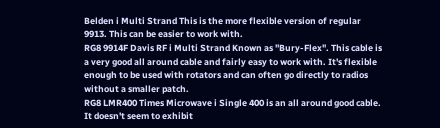Belden i Multi Strand This is the more flexible version of regular 9913. This can be easier to work with.
RG8 9914F Davis RF i Multi Strand Known as "Bury-Flex". This cable is a very good all around cable and fairly easy to work with. It's flexible enough to be used with rotators and can often go directly to radios without a smaller patch.
RG8 LMR400 Times Microwave i Single 400 is an all around good cable. It doesn't seem to exhibit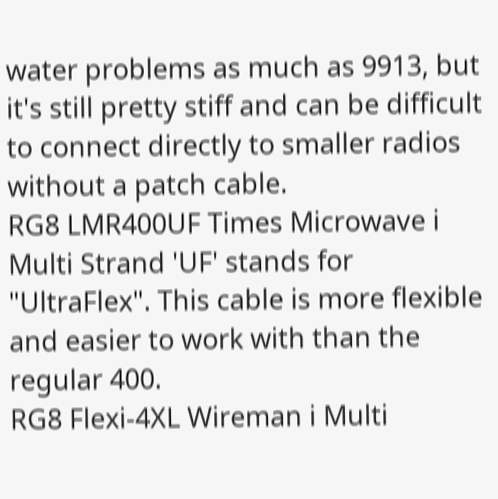water problems as much as 9913, but it's still pretty stiff and can be difficult to connect directly to smaller radios without a patch cable.
RG8 LMR400UF Times Microwave i Multi Strand 'UF' stands for "UltraFlex". This cable is more flexible and easier to work with than the regular 400.
RG8 Flexi-4XL Wireman i Multi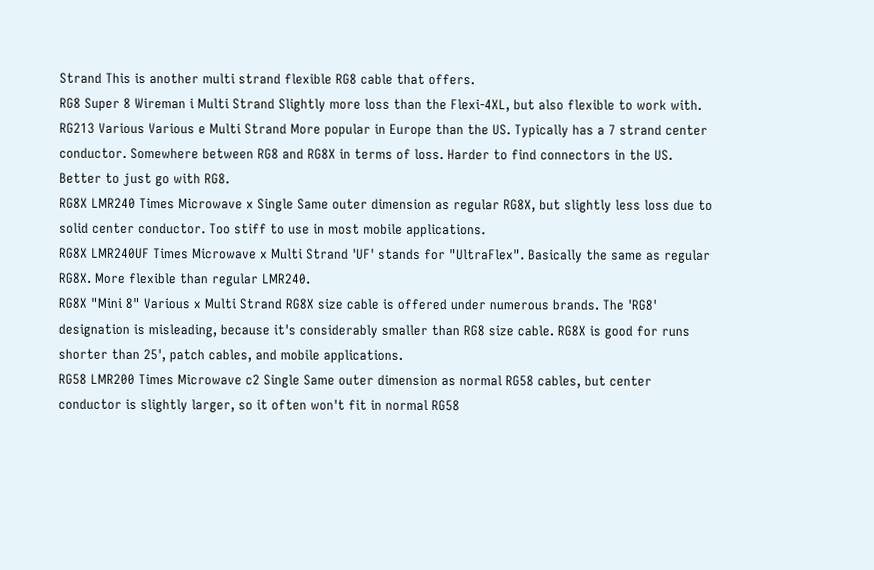Strand This is another multi strand flexible RG8 cable that offers.
RG8 Super 8 Wireman i Multi Strand Slightly more loss than the Flexi-4XL, but also flexible to work with.
RG213 Various Various e Multi Strand More popular in Europe than the US. Typically has a 7 strand center conductor. Somewhere between RG8 and RG8X in terms of loss. Harder to find connectors in the US. Better to just go with RG8.
RG8X LMR240 Times Microwave x Single Same outer dimension as regular RG8X, but slightly less loss due to solid center conductor. Too stiff to use in most mobile applications.
RG8X LMR240UF Times Microwave x Multi Strand 'UF' stands for "UltraFlex". Basically the same as regular RG8X. More flexible than regular LMR240.
RG8X "Mini 8" Various x Multi Strand RG8X size cable is offered under numerous brands. The 'RG8' designation is misleading, because it's considerably smaller than RG8 size cable. RG8X is good for runs shorter than 25', patch cables, and mobile applications.
RG58 LMR200 Times Microwave c2 Single Same outer dimension as normal RG58 cables, but center conductor is slightly larger, so it often won't fit in normal RG58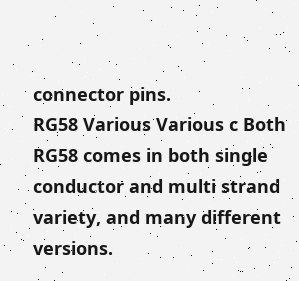connector pins.
RG58 Various Various c Both RG58 comes in both single conductor and multi strand variety, and many different versions.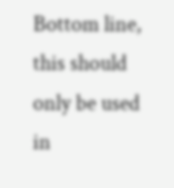Bottom line, this should only be used in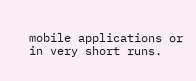mobile applications or in very short runs.